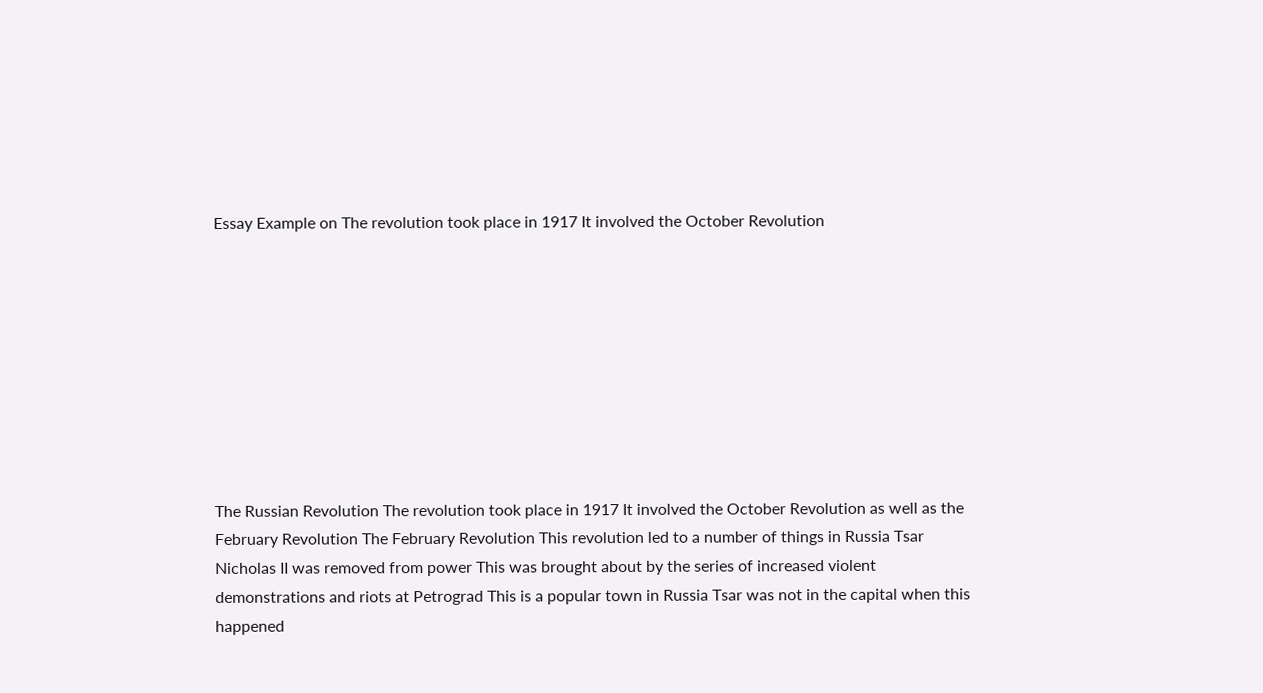Essay Example on The revolution took place in 1917 It involved the October Revolution









The Russian Revolution The revolution took place in 1917 It involved the October Revolution as well as the February Revolution The February Revolution This revolution led to a number of things in Russia Tsar Nicholas II was removed from power This was brought about by the series of increased violent demonstrations and riots at Petrograd This is a popular town in Russia Tsar was not in the capital when this happened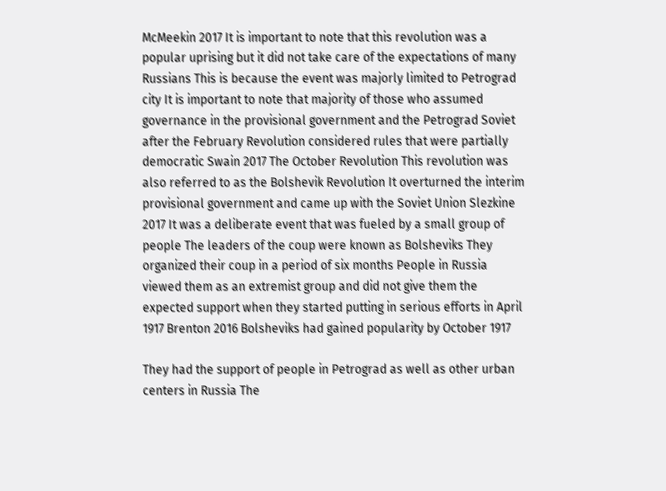McMeekin 2017 It is important to note that this revolution was a popular uprising but it did not take care of the expectations of many Russians This is because the event was majorly limited to Petrograd city It is important to note that majority of those who assumed governance in the provisional government and the Petrograd Soviet after the February Revolution considered rules that were partially democratic Swain 2017 The October Revolution This revolution was also referred to as the Bolshevik Revolution It overturned the interim provisional government and came up with the Soviet Union Slezkine 2017 It was a deliberate event that was fueled by a small group of people The leaders of the coup were known as Bolsheviks They organized their coup in a period of six months People in Russia viewed them as an extremist group and did not give them the expected support when they started putting in serious efforts in April 1917 Brenton 2016 Bolsheviks had gained popularity by October 1917

They had the support of people in Petrograd as well as other urban centers in Russia The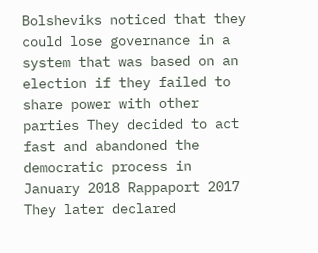Bolsheviks noticed that they could lose governance in a system that was based on an election if they failed to share power with other parties They decided to act fast and abandoned the democratic process in January 2018 Rappaport 2017 They later declared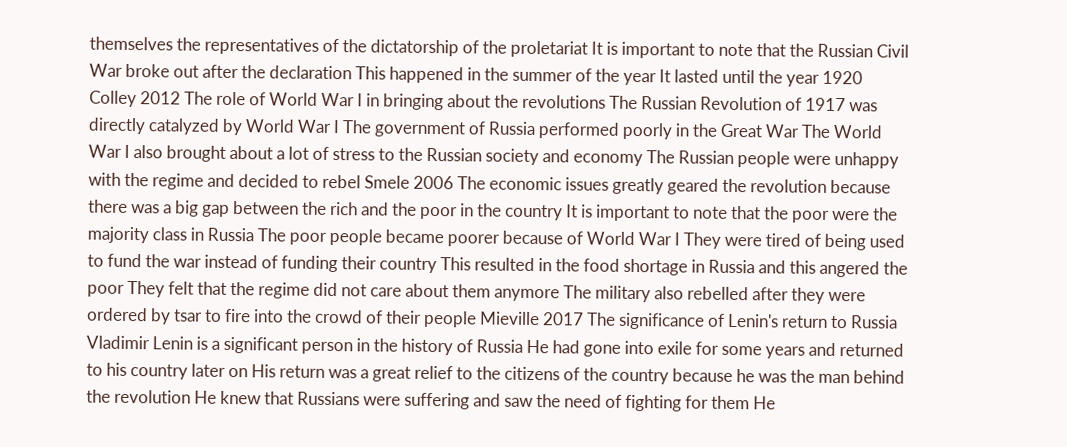themselves the representatives of the dictatorship of the proletariat It is important to note that the Russian Civil War broke out after the declaration This happened in the summer of the year It lasted until the year 1920 Colley 2012 The role of World War I in bringing about the revolutions The Russian Revolution of 1917 was directly catalyzed by World War I The government of Russia performed poorly in the Great War The World War I also brought about a lot of stress to the Russian society and economy The Russian people were unhappy with the regime and decided to rebel Smele 2006 The economic issues greatly geared the revolution because there was a big gap between the rich and the poor in the country It is important to note that the poor were the majority class in Russia The poor people became poorer because of World War I They were tired of being used to fund the war instead of funding their country This resulted in the food shortage in Russia and this angered the poor They felt that the regime did not care about them anymore The military also rebelled after they were ordered by tsar to fire into the crowd of their people Mieville 2017 The significance of Lenin's return to Russia Vladimir Lenin is a significant person in the history of Russia He had gone into exile for some years and returned to his country later on His return was a great relief to the citizens of the country because he was the man behind the revolution He knew that Russians were suffering and saw the need of fighting for them He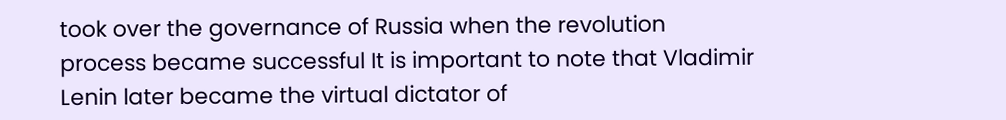took over the governance of Russia when the revolution process became successful It is important to note that Vladimir Lenin later became the virtual dictator of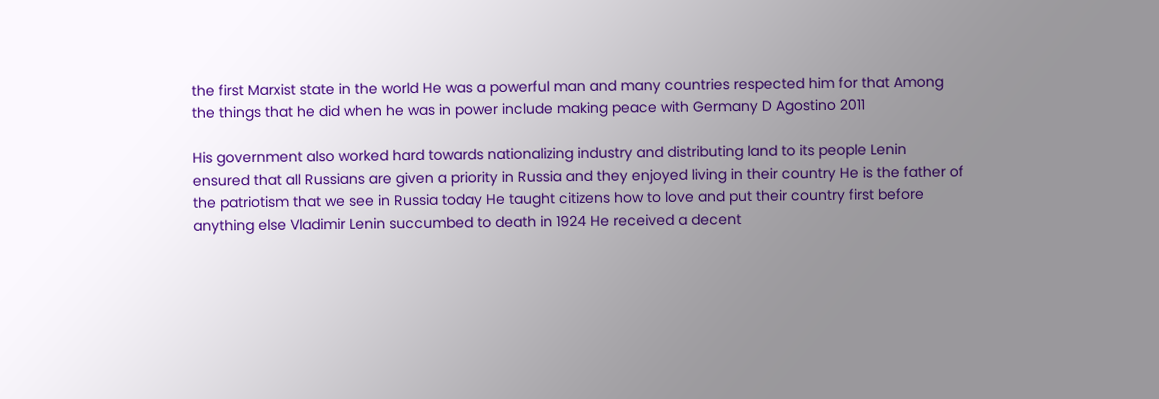the first Marxist state in the world He was a powerful man and many countries respected him for that Among the things that he did when he was in power include making peace with Germany D Agostino 2011

His government also worked hard towards nationalizing industry and distributing land to its people Lenin ensured that all Russians are given a priority in Russia and they enjoyed living in their country He is the father of the patriotism that we see in Russia today He taught citizens how to love and put their country first before anything else Vladimir Lenin succumbed to death in 1924 He received a decent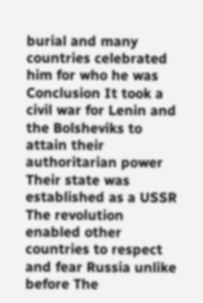burial and many countries celebrated him for who he was Conclusion It took a civil war for Lenin and the Bolsheviks to attain their authoritarian power Their state was established as a USSR The revolution enabled other countries to respect and fear Russia unlike before The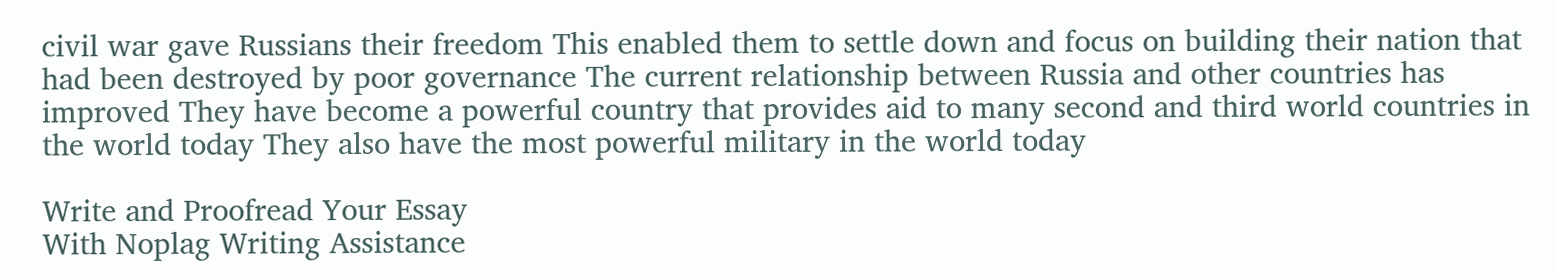civil war gave Russians their freedom This enabled them to settle down and focus on building their nation that had been destroyed by poor governance The current relationship between Russia and other countries has improved They have become a powerful country that provides aid to many second and third world countries in the world today They also have the most powerful military in the world today

Write and Proofread Your Essay
With Noplag Writing Assistance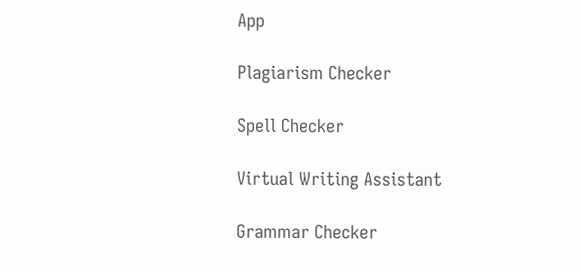App

Plagiarism Checker

Spell Checker

Virtual Writing Assistant

Grammar Checker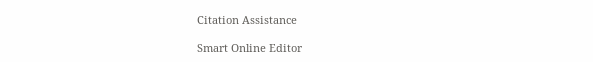Citation Assistance

Smart Online Editor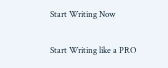Start Writing Now

Start Writing like a PRO